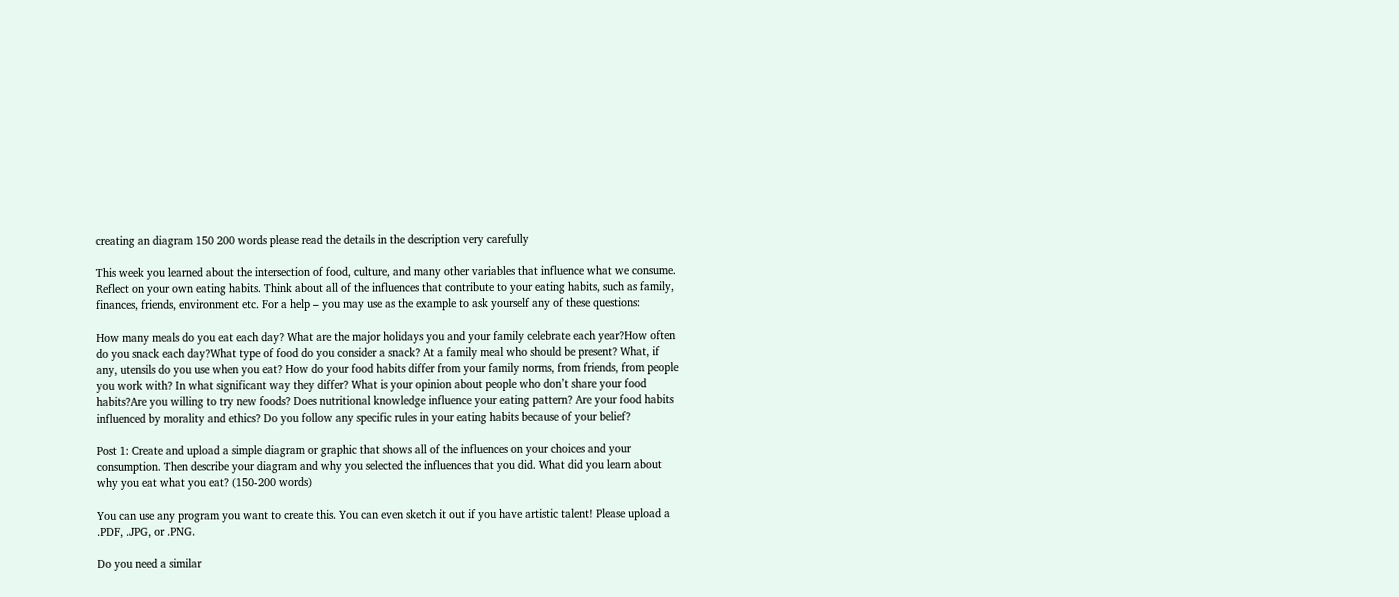creating an diagram 150 200 words please read the details in the description very carefully

This week you learned about the intersection of food, culture, and many other variables that influence what we consume. Reflect on your own eating habits. Think about all of the influences that contribute to your eating habits, such as family, finances, friends, environment etc. For a help – you may use as the example to ask yourself any of these questions:

How many meals do you eat each day? What are the major holidays you and your family celebrate each year?How often do you snack each day?What type of food do you consider a snack? At a family meal who should be present? What, if any, utensils do you use when you eat? How do your food habits differ from your family norms, from friends, from people you work with? In what significant way they differ? What is your opinion about people who don’t share your food habits?Are you willing to try new foods? Does nutritional knowledge influence your eating pattern? Are your food habits influenced by morality and ethics? Do you follow any specific rules in your eating habits because of your belief?

Post 1: Create and upload a simple diagram or graphic that shows all of the influences on your choices and your consumption. Then describe your diagram and why you selected the influences that you did. What did you learn about why you eat what you eat? (150-200 words)

You can use any program you want to create this. You can even sketch it out if you have artistic talent! Please upload a .PDF, .JPG, or .PNG.

Do you need a similar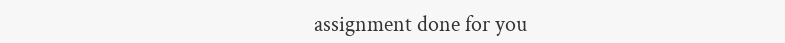assignment done for you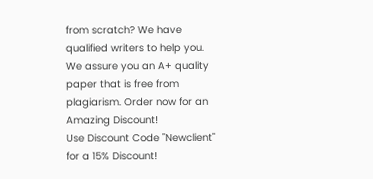from scratch? We have qualified writers to help you. We assure you an A+ quality paper that is free from plagiarism. Order now for an Amazing Discount!
Use Discount Code "Newclient" for a 15% Discount!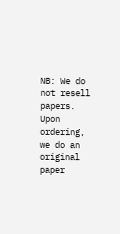NB: We do not resell papers. Upon ordering, we do an original paper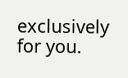exclusively for you.